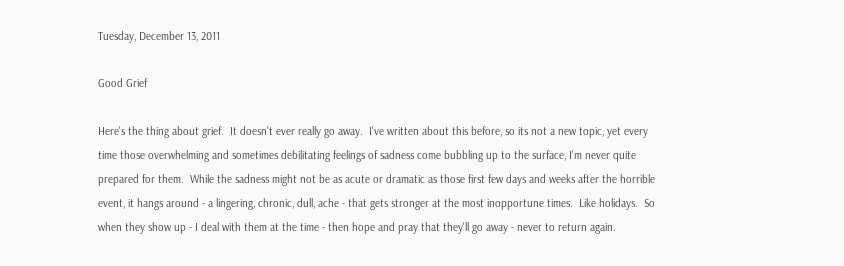Tuesday, December 13, 2011

Good Grief

Here's the thing about grief.  It doesn't ever really go away.  I've written about this before, so its not a new topic, yet every time those overwhelming and sometimes debilitating feelings of sadness come bubbling up to the surface, I'm never quite prepared for them.  While the sadness might not be as acute or dramatic as those first few days and weeks after the horrible event, it hangs around - a lingering, chronic, dull, ache - that gets stronger at the most inopportune times.  Like holidays.  So when they show up - I deal with them at the time - then hope and pray that they'll go away - never to return again.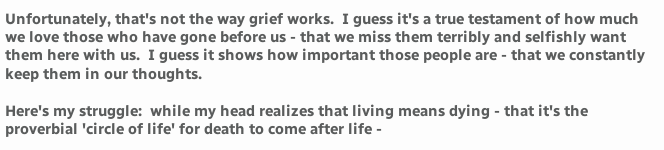Unfortunately, that's not the way grief works.  I guess it's a true testament of how much we love those who have gone before us - that we miss them terribly and selfishly want them here with us.  I guess it shows how important those people are - that we constantly keep them in our thoughts.

Here's my struggle:  while my head realizes that living means dying - that it's the proverbial 'circle of life' for death to come after life -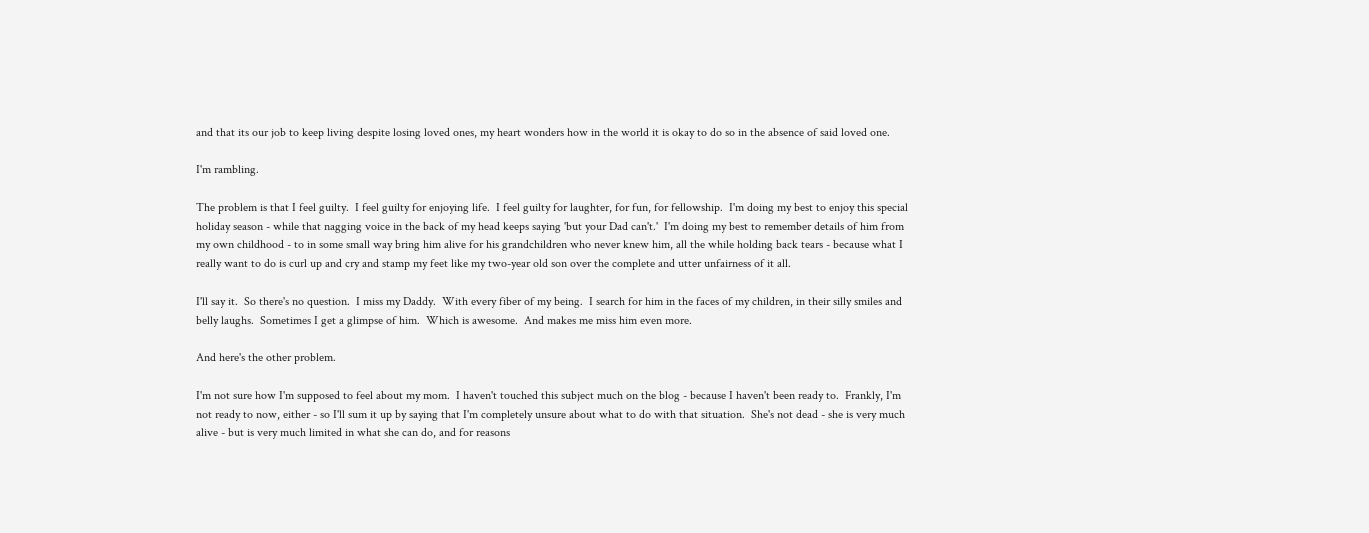and that its our job to keep living despite losing loved ones, my heart wonders how in the world it is okay to do so in the absence of said loved one.

I'm rambling.

The problem is that I feel guilty.  I feel guilty for enjoying life.  I feel guilty for laughter, for fun, for fellowship.  I'm doing my best to enjoy this special holiday season - while that nagging voice in the back of my head keeps saying 'but your Dad can't.'  I'm doing my best to remember details of him from my own childhood - to in some small way bring him alive for his grandchildren who never knew him, all the while holding back tears - because what I really want to do is curl up and cry and stamp my feet like my two-year old son over the complete and utter unfairness of it all.

I'll say it.  So there's no question.  I miss my Daddy.  With every fiber of my being.  I search for him in the faces of my children, in their silly smiles and belly laughs.  Sometimes I get a glimpse of him.  Which is awesome.  And makes me miss him even more.

And here's the other problem.

I'm not sure how I'm supposed to feel about my mom.  I haven't touched this subject much on the blog - because I haven't been ready to.  Frankly, I'm not ready to now, either - so I'll sum it up by saying that I'm completely unsure about what to do with that situation.  She's not dead - she is very much alive - but is very much limited in what she can do, and for reasons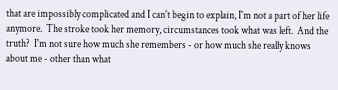that are impossibly complicated and I can't begin to explain, I'm not a part of her life anymore.  The stroke took her memory, circumstances took what was left.  And the truth?  I'm not sure how much she remembers - or how much she really knows about me - other than what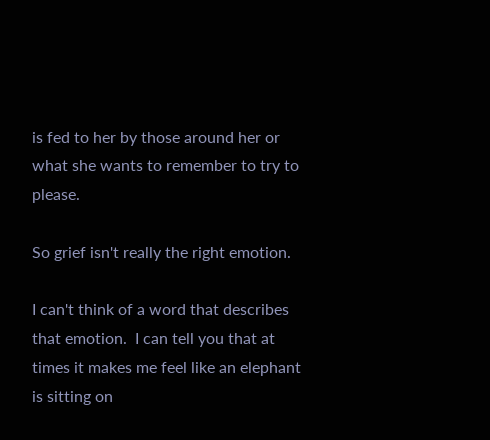is fed to her by those around her or what she wants to remember to try to please.

So grief isn't really the right emotion.

I can't think of a word that describes that emotion.  I can tell you that at times it makes me feel like an elephant is sitting on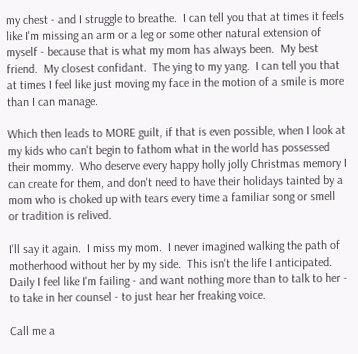my chest - and I struggle to breathe.  I can tell you that at times it feels like I'm missing an arm or a leg or some other natural extension of myself - because that is what my mom has always been.  My best friend.  My closest confidant.  The ying to my yang.  I can tell you that at times I feel like just moving my face in the motion of a smile is more than I can manage.

Which then leads to MORE guilt, if that is even possible, when I look at my kids who can't begin to fathom what in the world has possessed their mommy.  Who deserve every happy holly jolly Christmas memory I can create for them, and don't need to have their holidays tainted by a mom who is choked up with tears every time a familiar song or smell or tradition is relived.

I'll say it again.  I miss my mom.  I never imagined walking the path of motherhood without her by my side.  This isn't the life I anticipated.  Daily I feel like I'm failing - and want nothing more than to talk to her - to take in her counsel - to just hear her freaking voice.

Call me a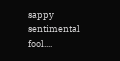sappy sentimental fool....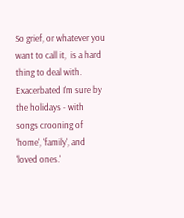So grief, or whatever you want to call it,  is a hard thing to deal with.  Exacerbated I'm sure by the holidays - with songs crooning of 'home', 'family', and 'loved ones.'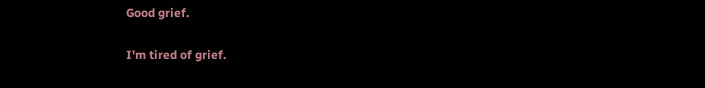Good grief.

I'm tired of grief.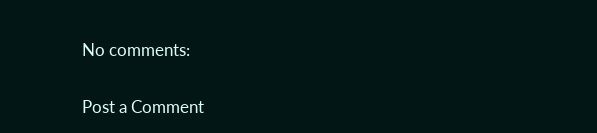No comments:

Post a Comment